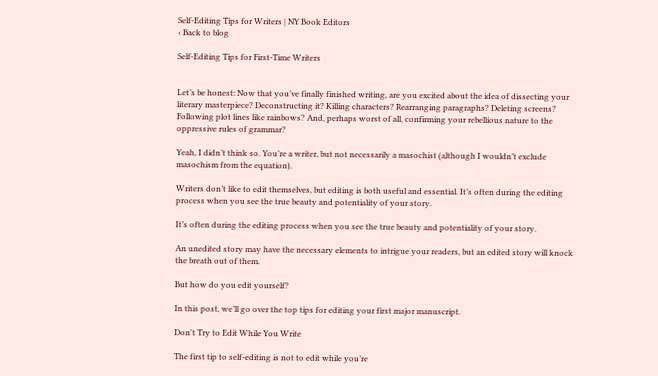Self-Editing Tips for Writers | NY Book Editors
‹ Back to blog

Self-Editing Tips for First-Time Writers


Let’s be honest: Now that you’ve finally finished writing, are you excited about the idea of dissecting your literary masterpiece? Deconstructing it? Killing characters? Rearranging paragraphs? Deleting screens? Following plot lines like rainbows? And, perhaps worst of all, confirming your rebellious nature to the oppressive rules of grammar?

Yeah, I didn’t think so. You’re a writer, but not necessarily a masochist (although I wouldn’t exclude masochism from the equation).

Writers don’t like to edit themselves, but editing is both useful and essential. It’s often during the editing process when you see the true beauty and potentiality of your story.

It’s often during the editing process when you see the true beauty and potentiality of your story.

An unedited story may have the necessary elements to intrigue your readers, but an edited story will knock the breath out of them.

But how do you edit yourself?

In this post, we’ll go over the top tips for editing your first major manuscript.

Don't Try to Edit While You Write

The first tip to self-editing is not to edit while you’re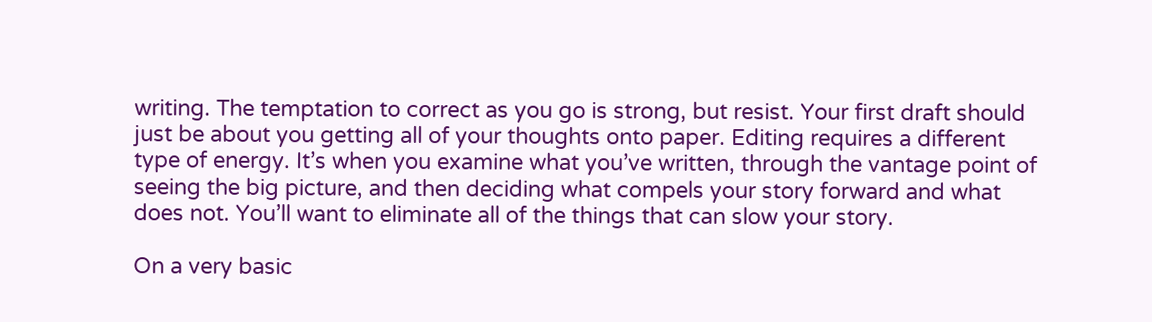writing. The temptation to correct as you go is strong, but resist. Your first draft should just be about you getting all of your thoughts onto paper. Editing requires a different type of energy. It’s when you examine what you’ve written, through the vantage point of seeing the big picture, and then deciding what compels your story forward and what does not. You’ll want to eliminate all of the things that can slow your story.

On a very basic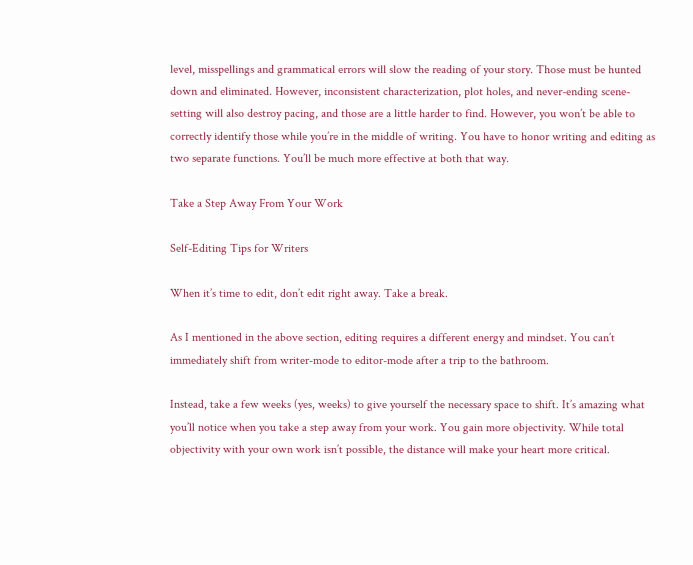level, misspellings and grammatical errors will slow the reading of your story. Those must be hunted down and eliminated. However, inconsistent characterization, plot holes, and never-ending scene-setting will also destroy pacing, and those are a little harder to find. However, you won’t be able to correctly identify those while you’re in the middle of writing. You have to honor writing and editing as two separate functions. You’ll be much more effective at both that way.

Take a Step Away From Your Work

Self-Editing Tips for Writers

When it’s time to edit, don’t edit right away. Take a break.

As I mentioned in the above section, editing requires a different energy and mindset. You can’t immediately shift from writer-mode to editor-mode after a trip to the bathroom.

Instead, take a few weeks (yes, weeks) to give yourself the necessary space to shift. It’s amazing what you’ll notice when you take a step away from your work. You gain more objectivity. While total objectivity with your own work isn’t possible, the distance will make your heart more critical.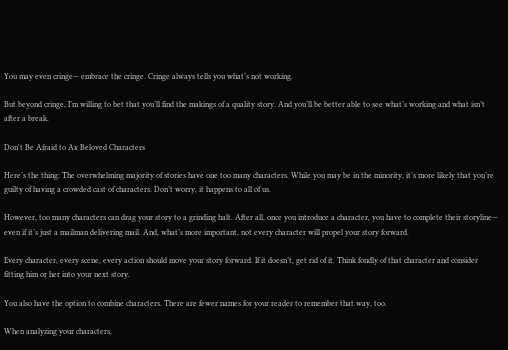You may even cringe— embrace the cringe. Cringe always tells you what’s not working.

But beyond cringe, I’m willing to bet that you’ll find the makings of a quality story. And you’ll be better able to see what’s working and what isn’t after a break.

Don't Be Afraid to Ax Beloved Characters

Here’s the thing: The overwhelming majority of stories have one too many characters. While you may be in the minority, it’s more likely that you’re guilty of having a crowded cast of characters. Don’t worry, it happens to all of us.

However, too many characters can drag your story to a grinding halt. After all, once you introduce a character, you have to complete their storyline— even if it’s just a mailman delivering mail. And, what’s more important, not every character will propel your story forward.

Every character, every scene, every action should move your story forward. If it doesn’t, get rid of it. Think fondly of that character and consider fitting him or her into your next story.

You also have the option to combine characters. There are fewer names for your reader to remember that way, too.

When analyzing your characters,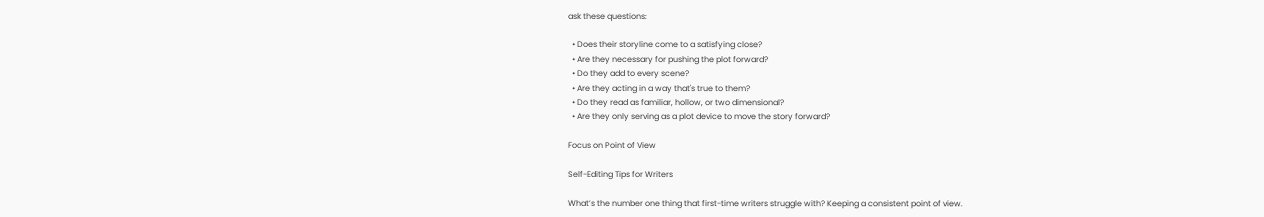ask these questions:

  • Does their storyline come to a satisfying close?
  • Are they necessary for pushing the plot forward?
  • Do they add to every scene?
  • Are they acting in a way that's true to them?
  • Do they read as familiar, hollow, or two dimensional?
  • Are they only serving as a plot device to move the story forward?

Focus on Point of View

Self-Editing Tips for Writers

What’s the number one thing that first-time writers struggle with? Keeping a consistent point of view.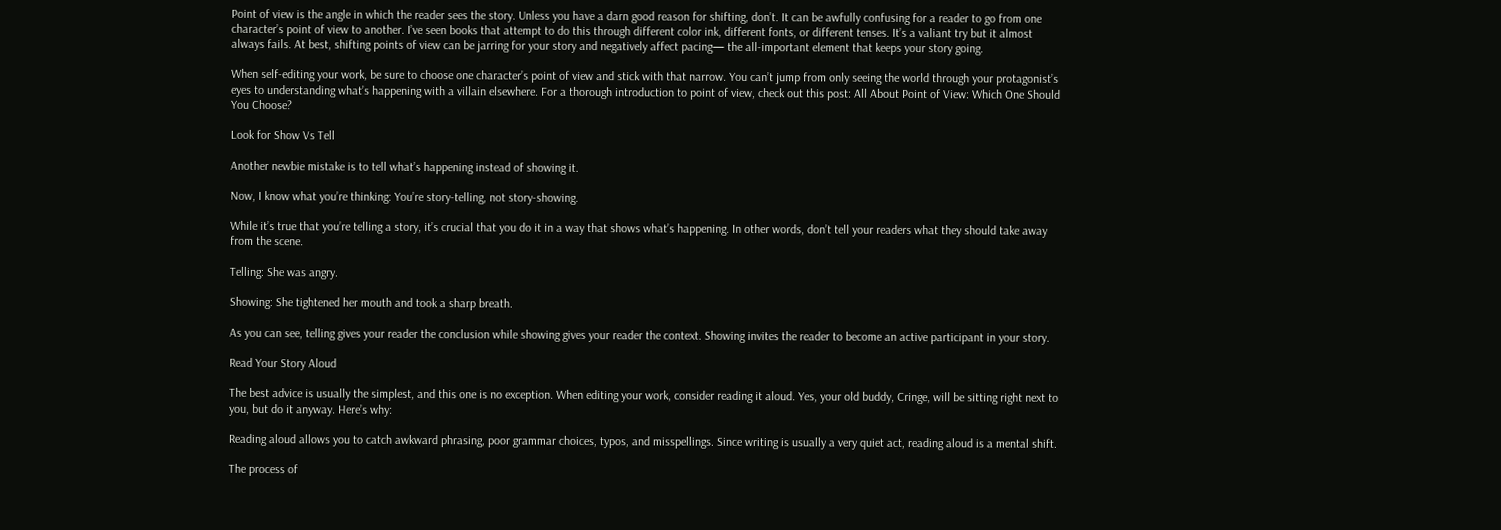Point of view is the angle in which the reader sees the story. Unless you have a darn good reason for shifting, don’t. It can be awfully confusing for a reader to go from one character’s point of view to another. I’ve seen books that attempt to do this through different color ink, different fonts, or different tenses. It’s a valiant try but it almost always fails. At best, shifting points of view can be jarring for your story and negatively affect pacing— the all-important element that keeps your story going.

When self-editing your work, be sure to choose one character’s point of view and stick with that narrow. You can’t jump from only seeing the world through your protagonist’s eyes to understanding what’s happening with a villain elsewhere. For a thorough introduction to point of view, check out this post: All About Point of View: Which One Should You Choose?

Look for Show Vs Tell

Another newbie mistake is to tell what’s happening instead of showing it.

Now, I know what you’re thinking: You’re story-telling, not story-showing.

While it’s true that you’re telling a story, it’s crucial that you do it in a way that shows what’s happening. In other words, don’t tell your readers what they should take away from the scene.

Telling: She was angry.

Showing: She tightened her mouth and took a sharp breath.

As you can see, telling gives your reader the conclusion while showing gives your reader the context. Showing invites the reader to become an active participant in your story.

Read Your Story Aloud

The best advice is usually the simplest, and this one is no exception. When editing your work, consider reading it aloud. Yes, your old buddy, Cringe, will be sitting right next to you, but do it anyway. Here’s why:

Reading aloud allows you to catch awkward phrasing, poor grammar choices, typos, and misspellings. Since writing is usually a very quiet act, reading aloud is a mental shift.

The process of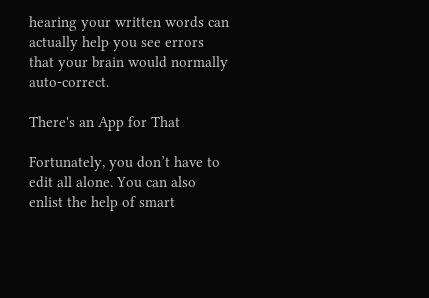hearing your written words can actually help you see errors that your brain would normally auto-correct.

There's an App for That

Fortunately, you don’t have to edit all alone. You can also enlist the help of smart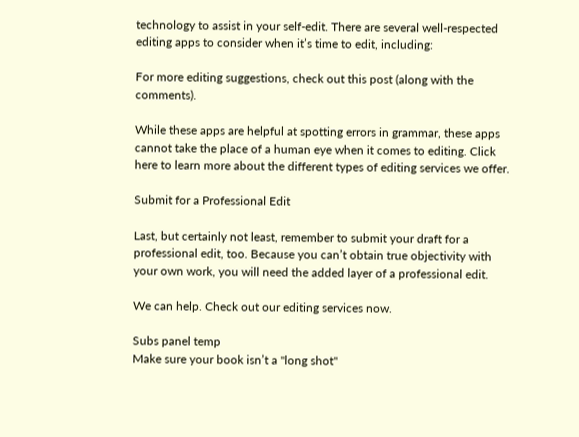technology to assist in your self-edit. There are several well-respected editing apps to consider when it’s time to edit, including:

For more editing suggestions, check out this post (along with the comments).

While these apps are helpful at spotting errors in grammar, these apps cannot take the place of a human eye when it comes to editing. Click here to learn more about the different types of editing services we offer.

Submit for a Professional Edit

Last, but certainly not least, remember to submit your draft for a professional edit, too. Because you can’t obtain true objectivity with your own work, you will need the added layer of a professional edit.

We can help. Check out our editing services now.

Subs panel temp
Make sure your book isn’t a "long shot"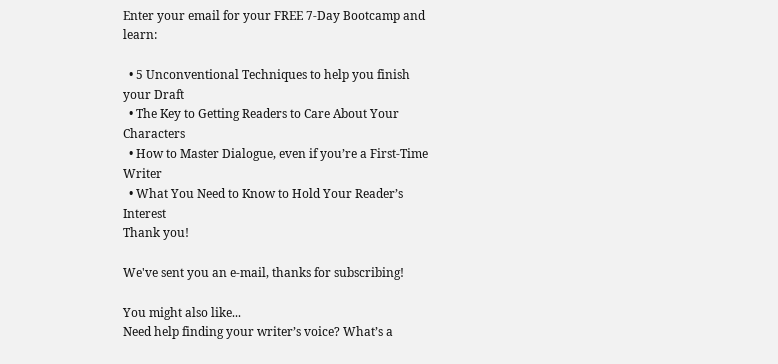Enter your email for your FREE 7-Day Bootcamp and learn:

  • 5 Unconventional Techniques to help you finish your Draft
  • The Key to Getting Readers to Care About Your Characters
  • How to Master Dialogue, even if you’re a First-Time Writer
  • What You Need to Know to Hold Your Reader’s Interest
Thank you!

We've sent you an e-mail, thanks for subscribing!

You might also like...
Need help finding your writer’s voice? What’s a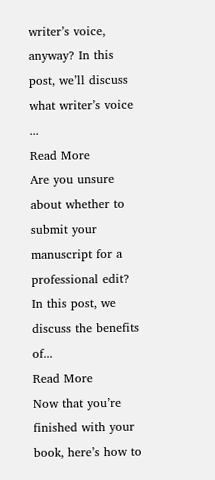writer’s voice, anyway? In this post, we’ll discuss what writer’s voice ...
Read More
Are you unsure about whether to submit your manuscript for a professional edit? In this post, we discuss the benefits of...
Read More
Now that you’re finished with your book, here’s how to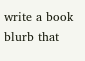write a book blurb that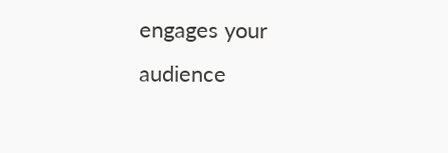engages your audience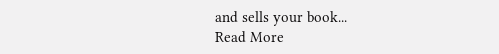and sells your book...
Read More